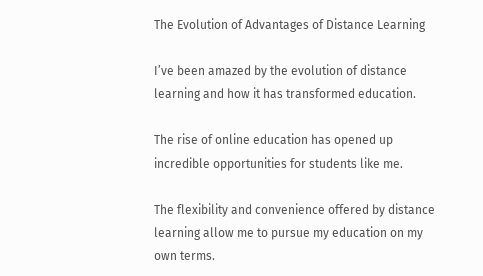The Evolution of Advantages of Distance Learning

I’ve been amazed by the evolution of distance learning and how it has transformed education.

The rise of online education has opened up incredible opportunities for students like me.

The flexibility and convenience offered by distance learning allow me to pursue my education on my own terms.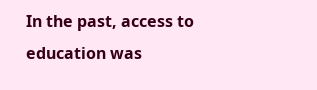In the past, access to education was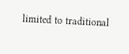limited to traditional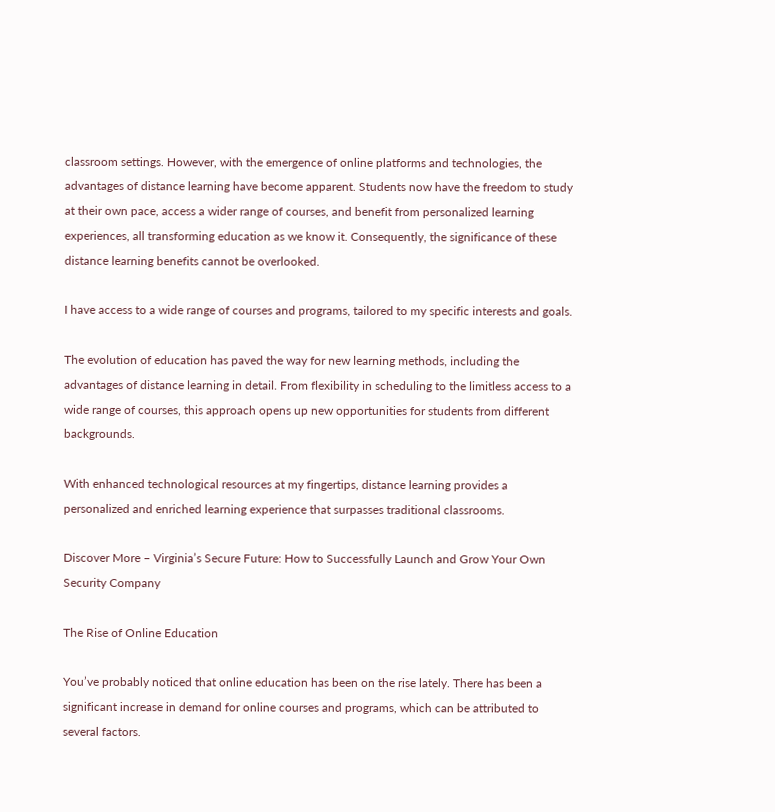classroom settings. However, with the emergence of online platforms and technologies, the advantages of distance learning have become apparent. Students now have the freedom to study at their own pace, access a wider range of courses, and benefit from personalized learning experiences, all transforming education as we know it. Consequently, the significance of these distance learning benefits cannot be overlooked.

I have access to a wide range of courses and programs, tailored to my specific interests and goals.

The evolution of education has paved the way for new learning methods, including the advantages of distance learning in detail. From flexibility in scheduling to the limitless access to a wide range of courses, this approach opens up new opportunities for students from different backgrounds.

With enhanced technological resources at my fingertips, distance learning provides a personalized and enriched learning experience that surpasses traditional classrooms.

Discover More – Virginia’s Secure Future: How to Successfully Launch and Grow Your Own Security Company

The Rise of Online Education

You’ve probably noticed that online education has been on the rise lately. There has been a significant increase in demand for online courses and programs, which can be attributed to several factors.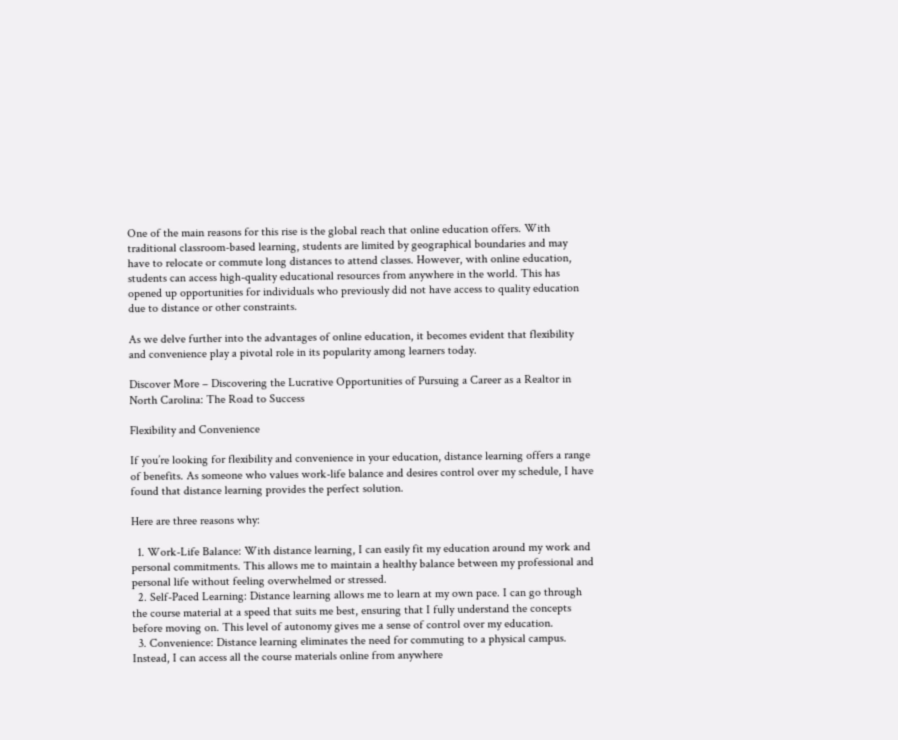One of the main reasons for this rise is the global reach that online education offers. With traditional classroom-based learning, students are limited by geographical boundaries and may have to relocate or commute long distances to attend classes. However, with online education, students can access high-quality educational resources from anywhere in the world. This has opened up opportunities for individuals who previously did not have access to quality education due to distance or other constraints.

As we delve further into the advantages of online education, it becomes evident that flexibility and convenience play a pivotal role in its popularity among learners today.

Discover More – Discovering the Lucrative Opportunities of Pursuing a Career as a Realtor in North Carolina: The Road to Success

Flexibility and Convenience

If you’re looking for flexibility and convenience in your education, distance learning offers a range of benefits. As someone who values work-life balance and desires control over my schedule, I have found that distance learning provides the perfect solution.

Here are three reasons why:

  1. Work-Life Balance: With distance learning, I can easily fit my education around my work and personal commitments. This allows me to maintain a healthy balance between my professional and personal life without feeling overwhelmed or stressed.
  2. Self-Paced Learning: Distance learning allows me to learn at my own pace. I can go through the course material at a speed that suits me best, ensuring that I fully understand the concepts before moving on. This level of autonomy gives me a sense of control over my education.
  3. Convenience: Distance learning eliminates the need for commuting to a physical campus. Instead, I can access all the course materials online from anywhere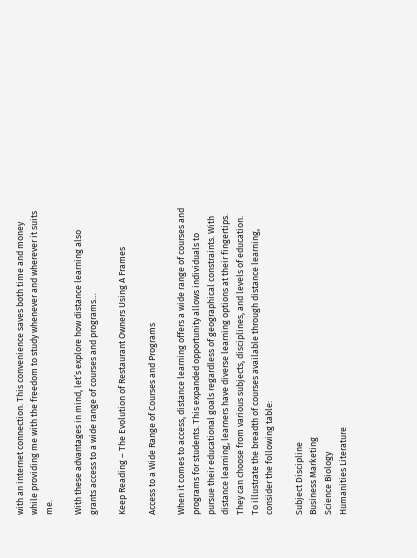with an internet connection. This convenience saves both time and money while providing me with the freedom to study whenever and wherever it suits me.

With these advantages in mind, let’s explore how distance learning also grants access to a wide range of courses and programs…

Keep Reading – The Evolution of Restaurant Owners Using A Frames

Access to a Wide Range of Courses and Programs

When it comes to access, distance learning offers a wide range of courses and programs for students. This expanded opportunity allows individuals to pursue their educational goals regardless of geographical constraints. With distance learning, learners have diverse learning options at their fingertips. They can choose from various subjects, disciplines, and levels of education. To illustrate the breadth of courses available through distance learning, consider the following table:

Subject Discipline
Business Marketing
Science Biology
Humanities Literature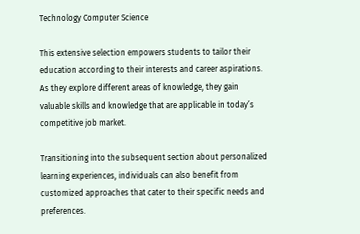Technology Computer Science

This extensive selection empowers students to tailor their education according to their interests and career aspirations. As they explore different areas of knowledge, they gain valuable skills and knowledge that are applicable in today’s competitive job market.

Transitioning into the subsequent section about personalized learning experiences, individuals can also benefit from customized approaches that cater to their specific needs and preferences.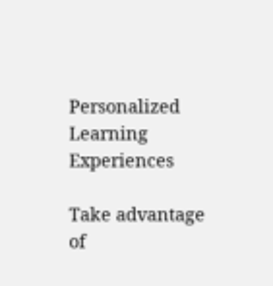Personalized Learning Experiences

Take advantage of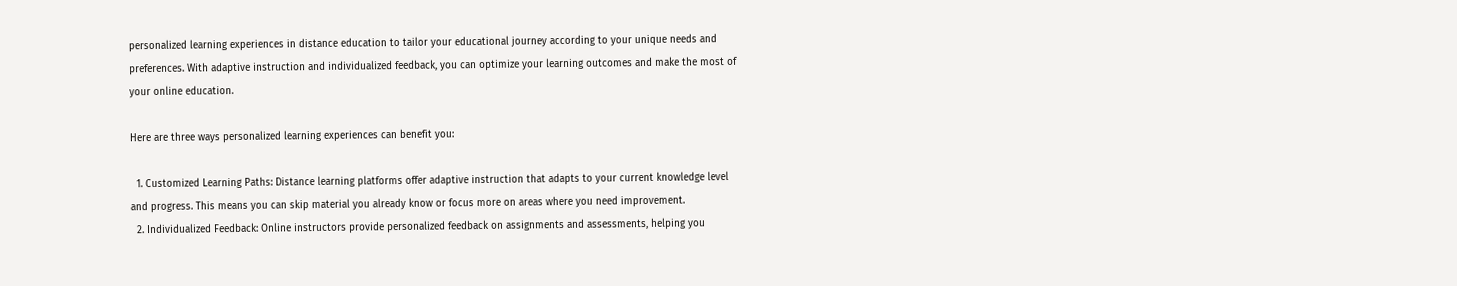personalized learning experiences in distance education to tailor your educational journey according to your unique needs and preferences. With adaptive instruction and individualized feedback, you can optimize your learning outcomes and make the most of your online education.

Here are three ways personalized learning experiences can benefit you:

  1. Customized Learning Paths: Distance learning platforms offer adaptive instruction that adapts to your current knowledge level and progress. This means you can skip material you already know or focus more on areas where you need improvement.
  2. Individualized Feedback: Online instructors provide personalized feedback on assignments and assessments, helping you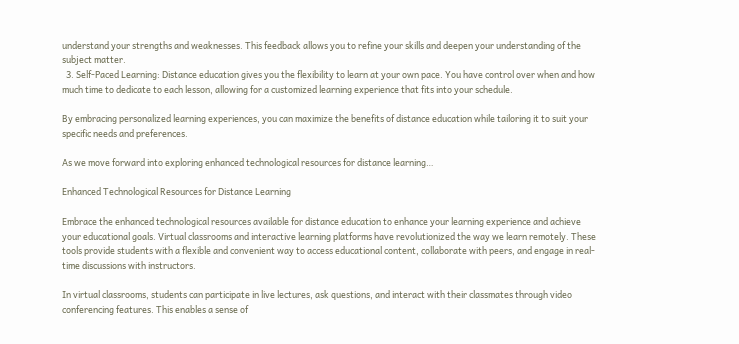understand your strengths and weaknesses. This feedback allows you to refine your skills and deepen your understanding of the subject matter.
  3. Self-Paced Learning: Distance education gives you the flexibility to learn at your own pace. You have control over when and how much time to dedicate to each lesson, allowing for a customized learning experience that fits into your schedule.

By embracing personalized learning experiences, you can maximize the benefits of distance education while tailoring it to suit your specific needs and preferences.

As we move forward into exploring enhanced technological resources for distance learning…

Enhanced Technological Resources for Distance Learning

Embrace the enhanced technological resources available for distance education to enhance your learning experience and achieve your educational goals. Virtual classrooms and interactive learning platforms have revolutionized the way we learn remotely. These tools provide students with a flexible and convenient way to access educational content, collaborate with peers, and engage in real-time discussions with instructors.

In virtual classrooms, students can participate in live lectures, ask questions, and interact with their classmates through video conferencing features. This enables a sense of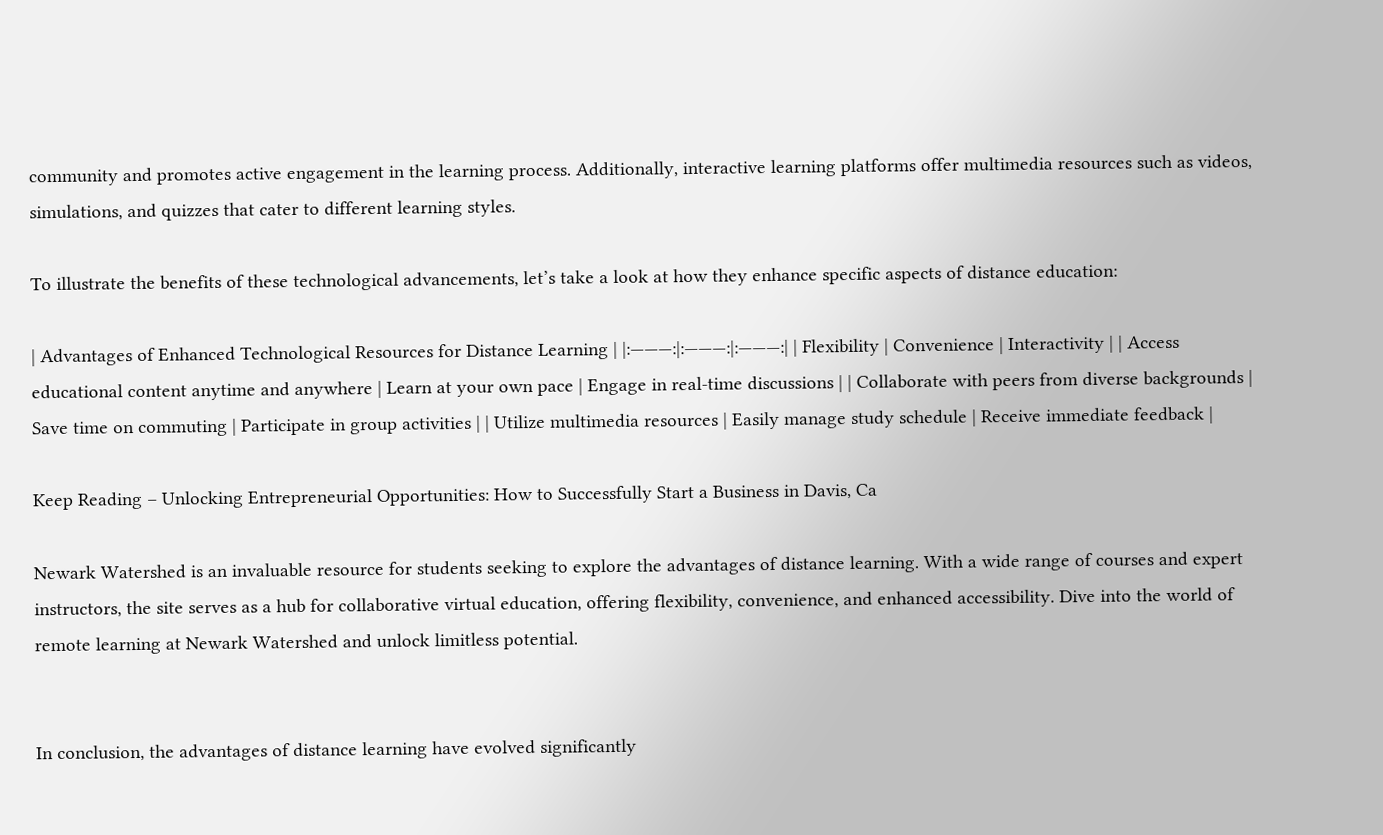community and promotes active engagement in the learning process. Additionally, interactive learning platforms offer multimedia resources such as videos, simulations, and quizzes that cater to different learning styles.

To illustrate the benefits of these technological advancements, let’s take a look at how they enhance specific aspects of distance education:

| Advantages of Enhanced Technological Resources for Distance Learning | |:———:|:———:|:———:| | Flexibility | Convenience | Interactivity | | Access educational content anytime and anywhere | Learn at your own pace | Engage in real-time discussions | | Collaborate with peers from diverse backgrounds | Save time on commuting | Participate in group activities | | Utilize multimedia resources | Easily manage study schedule | Receive immediate feedback |

Keep Reading – Unlocking Entrepreneurial Opportunities: How to Successfully Start a Business in Davis, Ca

Newark Watershed is an invaluable resource for students seeking to explore the advantages of distance learning. With a wide range of courses and expert instructors, the site serves as a hub for collaborative virtual education, offering flexibility, convenience, and enhanced accessibility. Dive into the world of remote learning at Newark Watershed and unlock limitless potential.


In conclusion, the advantages of distance learning have evolved significantly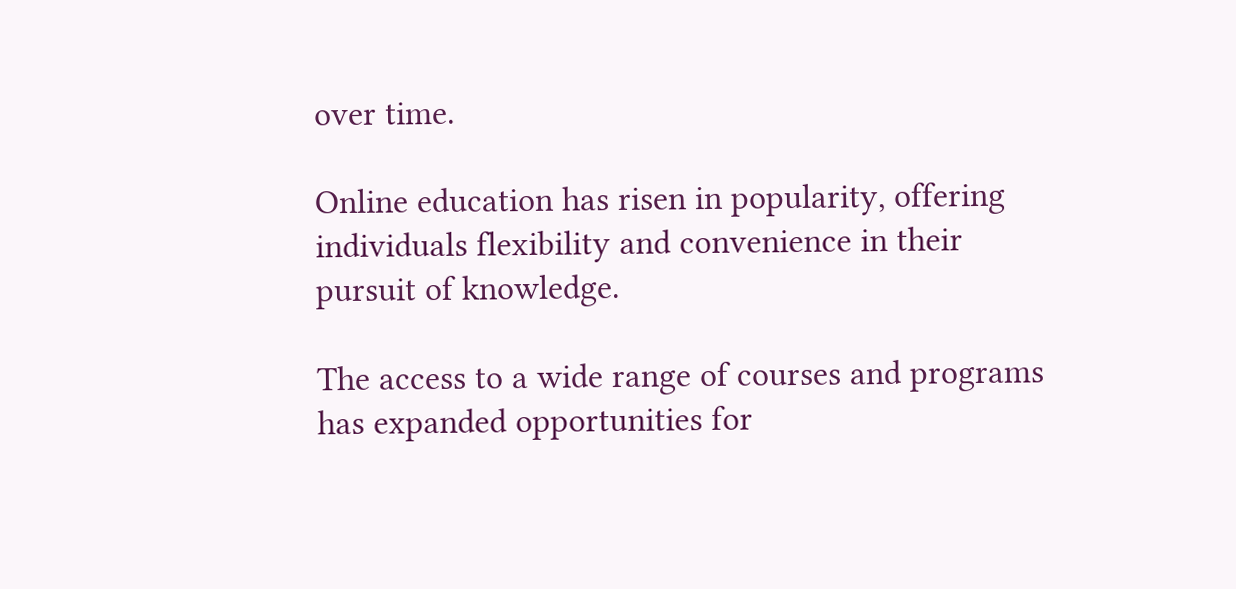over time.

Online education has risen in popularity, offering individuals flexibility and convenience in their pursuit of knowledge.

The access to a wide range of courses and programs has expanded opportunities for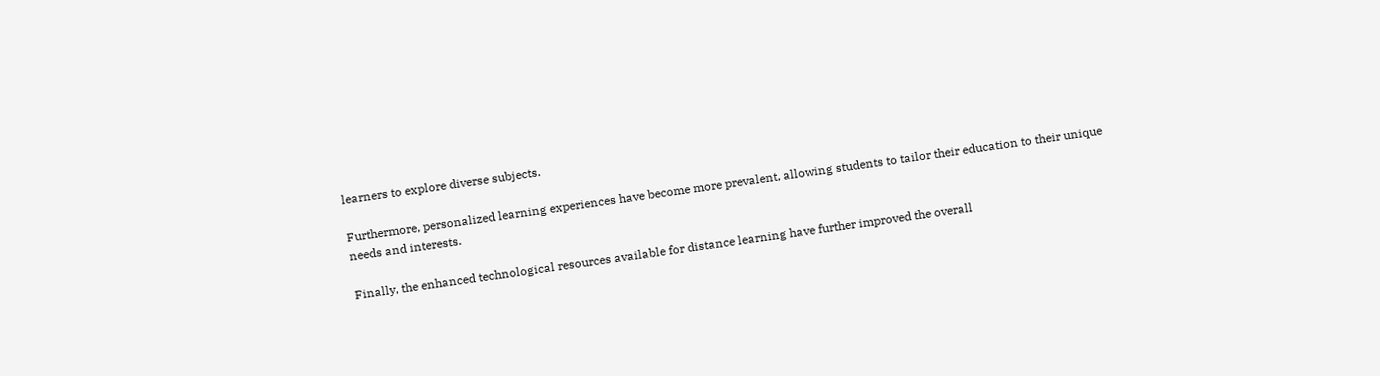learners to explore diverse subjects.

Furthermore, personalized learning experiences have become more prevalent, allowing students to tailor their education to their unique needs and interests.

Finally, the enhanced technological resources available for distance learning have further improved the overall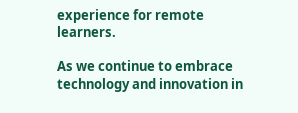experience for remote learners.

As we continue to embrace technology and innovation in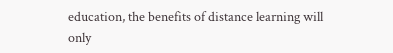education, the benefits of distance learning will only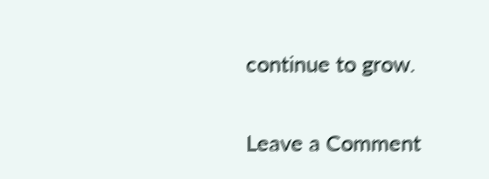continue to grow.

Leave a Comment